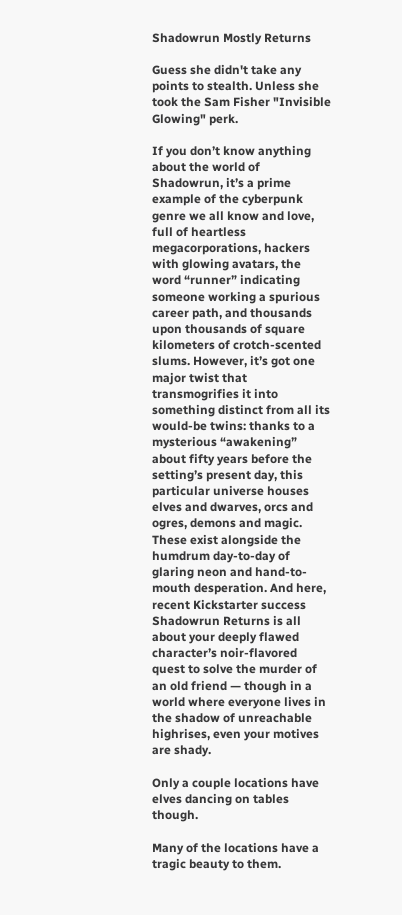Shadowrun Mostly Returns

Guess she didn't take any points to stealth. Unless she took the Sam Fisher "Invisible Glowing" perk.

If you don’t know anything about the world of Shadowrun, it’s a prime example of the cyberpunk genre we all know and love, full of heartless megacorporations, hackers with glowing avatars, the word “runner” indicating someone working a spurious career path, and thousands upon thousands of square kilometers of crotch-scented slums. However, it’s got one major twist that transmogrifies it into something distinct from all its would-be twins: thanks to a mysterious “awakening” about fifty years before the setting’s present day, this particular universe houses elves and dwarves, orcs and ogres, demons and magic. These exist alongside the humdrum day-to-day of glaring neon and hand-to-mouth desperation. And here, recent Kickstarter success Shadowrun Returns is all about your deeply flawed character’s noir-flavored quest to solve the murder of an old friend — though in a world where everyone lives in the shadow of unreachable highrises, even your motives are shady.

Only a couple locations have elves dancing on tables though.

Many of the locations have a tragic beauty to them.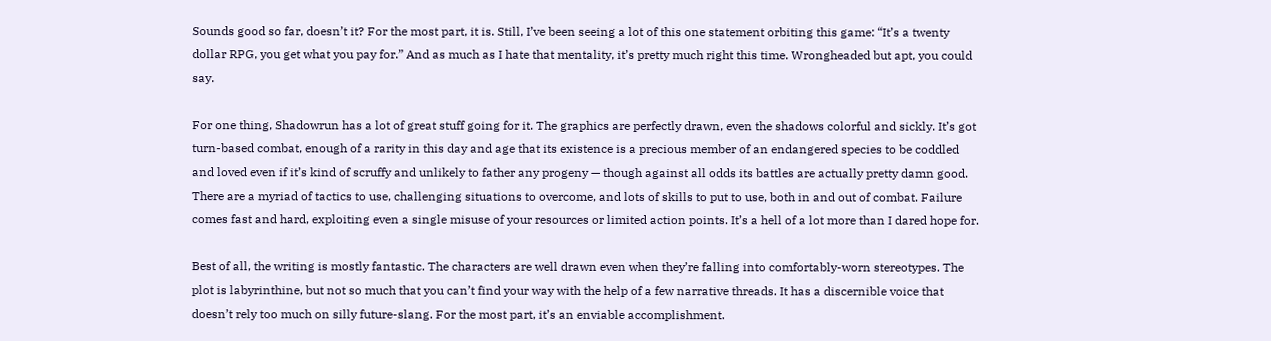Sounds good so far, doesn’t it? For the most part, it is. Still, I’ve been seeing a lot of this one statement orbiting this game: “It’s a twenty dollar RPG, you get what you pay for.” And as much as I hate that mentality, it’s pretty much right this time. Wrongheaded but apt, you could say.

For one thing, Shadowrun has a lot of great stuff going for it. The graphics are perfectly drawn, even the shadows colorful and sickly. It’s got turn-based combat, enough of a rarity in this day and age that its existence is a precious member of an endangered species to be coddled and loved even if it’s kind of scruffy and unlikely to father any progeny — though against all odds its battles are actually pretty damn good. There are a myriad of tactics to use, challenging situations to overcome, and lots of skills to put to use, both in and out of combat. Failure comes fast and hard, exploiting even a single misuse of your resources or limited action points. It’s a hell of a lot more than I dared hope for.

Best of all, the writing is mostly fantastic. The characters are well drawn even when they’re falling into comfortably-worn stereotypes. The plot is labyrinthine, but not so much that you can’t find your way with the help of a few narrative threads. It has a discernible voice that doesn’t rely too much on silly future-slang. For the most part, it’s an enviable accomplishment.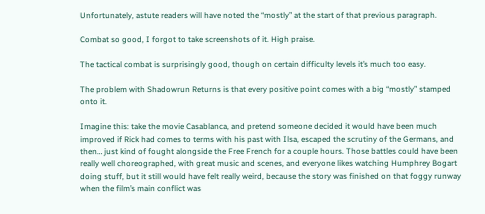Unfortunately, astute readers will have noted the “mostly” at the start of that previous paragraph.

Combat so good, I forgot to take screenshots of it. High praise.

The tactical combat is surprisingly good, though on certain difficulty levels it’s much too easy.

The problem with Shadowrun Returns is that every positive point comes with a big “mostly” stamped onto it.

Imagine this: take the movie Casablanca, and pretend someone decided it would have been much improved if Rick had comes to terms with his past with Ilsa, escaped the scrutiny of the Germans, and then… just kind of fought alongside the Free French for a couple hours. Those battles could have been really well choreographed, with great music and scenes, and everyone likes watching Humphrey Bogart doing stuff, but it still would have felt really weird, because the story was finished on that foggy runway when the film’s main conflict was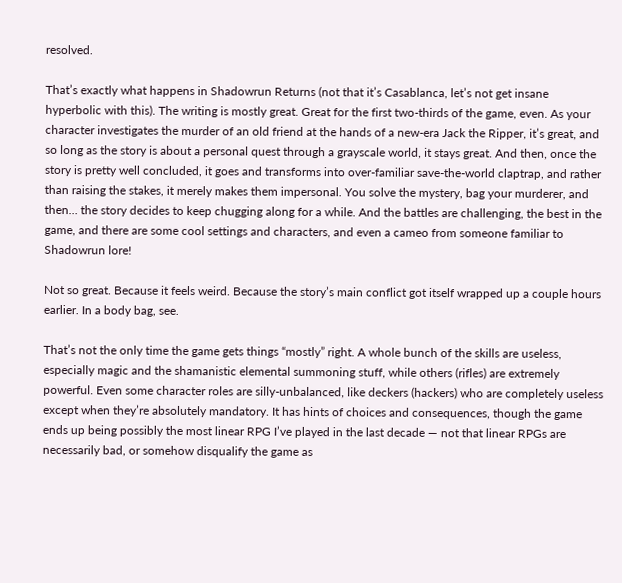resolved.

That’s exactly what happens in Shadowrun Returns (not that it’s Casablanca, let’s not get insane hyperbolic with this). The writing is mostly great. Great for the first two-thirds of the game, even. As your character investigates the murder of an old friend at the hands of a new-era Jack the Ripper, it’s great, and so long as the story is about a personal quest through a grayscale world, it stays great. And then, once the story is pretty well concluded, it goes and transforms into over-familiar save-the-world claptrap, and rather than raising the stakes, it merely makes them impersonal. You solve the mystery, bag your murderer, and then… the story decides to keep chugging along for a while. And the battles are challenging, the best in the game, and there are some cool settings and characters, and even a cameo from someone familiar to Shadowrun lore!

Not so great. Because it feels weird. Because the story’s main conflict got itself wrapped up a couple hours earlier. In a body bag, see.

That’s not the only time the game gets things “mostly” right. A whole bunch of the skills are useless, especially magic and the shamanistic elemental summoning stuff, while others (rifles) are extremely powerful. Even some character roles are silly-unbalanced, like deckers (hackers) who are completely useless except when they’re absolutely mandatory. It has hints of choices and consequences, though the game ends up being possibly the most linear RPG I’ve played in the last decade — not that linear RPGs are necessarily bad, or somehow disqualify the game as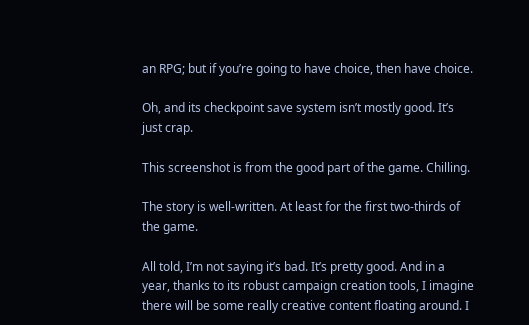an RPG; but if you’re going to have choice, then have choice.

Oh, and its checkpoint save system isn’t mostly good. It’s just crap.

This screenshot is from the good part of the game. Chilling.

The story is well-written. At least for the first two-thirds of the game.

All told, I’m not saying it’s bad. It’s pretty good. And in a year, thanks to its robust campaign creation tools, I imagine there will be some really creative content floating around. I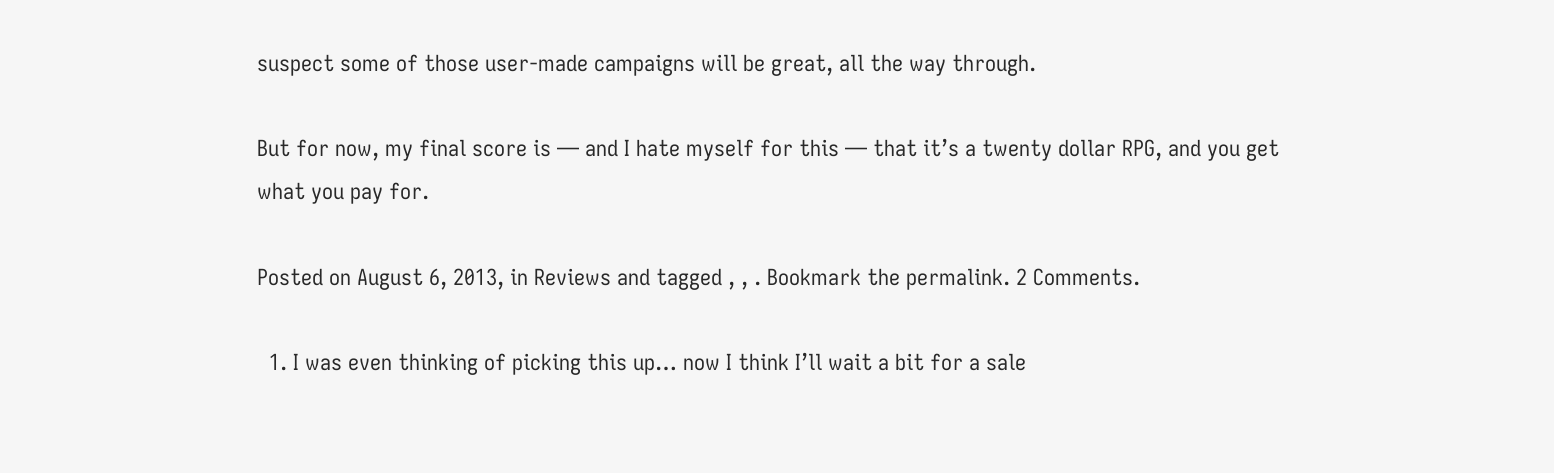suspect some of those user-made campaigns will be great, all the way through.

But for now, my final score is — and I hate myself for this — that it’s a twenty dollar RPG, and you get what you pay for.

Posted on August 6, 2013, in Reviews and tagged , , . Bookmark the permalink. 2 Comments.

  1. I was even thinking of picking this up… now I think I’ll wait a bit for a sale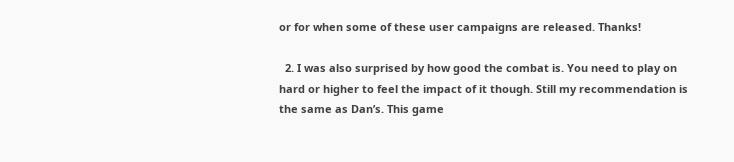or for when some of these user campaigns are released. Thanks!

  2. I was also surprised by how good the combat is. You need to play on hard or higher to feel the impact of it though. Still my recommendation is the same as Dan’s. This game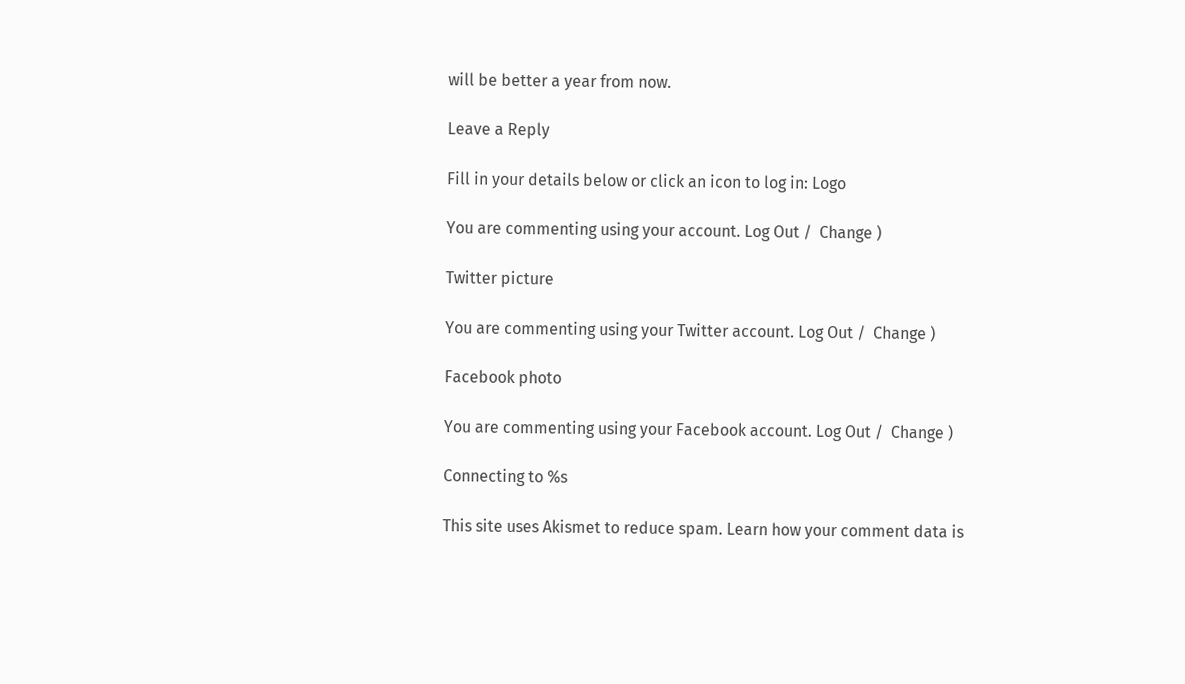will be better a year from now.

Leave a Reply

Fill in your details below or click an icon to log in: Logo

You are commenting using your account. Log Out /  Change )

Twitter picture

You are commenting using your Twitter account. Log Out /  Change )

Facebook photo

You are commenting using your Facebook account. Log Out /  Change )

Connecting to %s

This site uses Akismet to reduce spam. Learn how your comment data is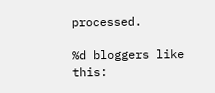processed.

%d bloggers like this: